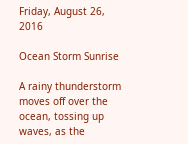Friday, August 26, 2016

Ocean Storm Sunrise

A rainy thunderstorm moves off over the ocean, tossing up waves, as the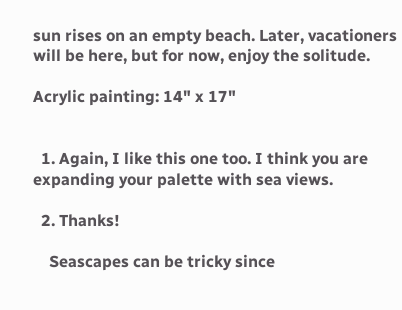sun rises on an empty beach. Later, vacationers will be here, but for now, enjoy the solitude.

Acrylic painting: 14" x 17"


  1. Again, I like this one too. I think you are expanding your palette with sea views.

  2. Thanks!

    Seascapes can be tricky since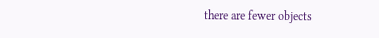there are fewer objects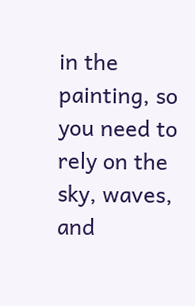in the painting, so you need to rely on the sky, waves, and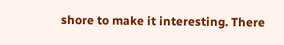shore to make it interesting. There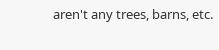aren't any trees, barns, etc.